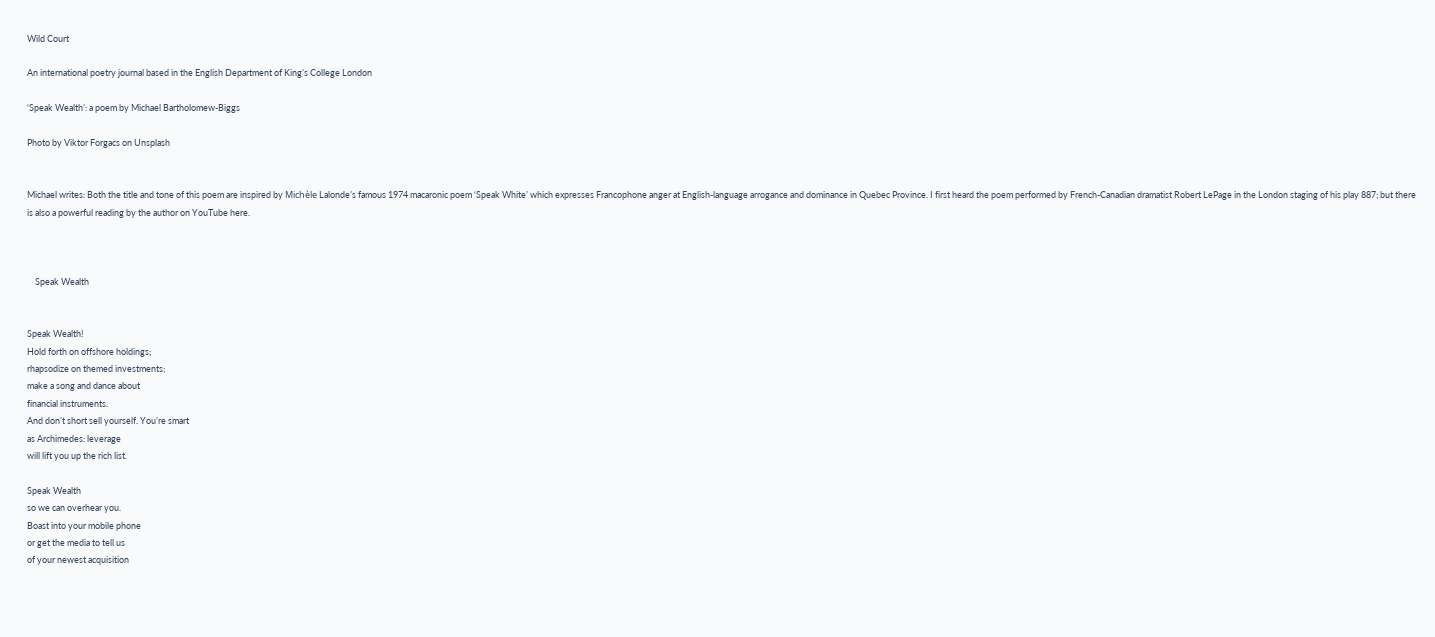Wild Court

An international poetry journal based in the English Department of King’s College London

‘Speak Wealth’: a poem by Michael Bartholomew-Biggs

Photo by Viktor Forgacs on Unsplash


Michael writes: Both the title and tone of this poem are inspired by Michèle Lalonde’s famous 1974 macaronic poem ‘Speak White’ which expresses Francophone anger at English-language arrogance and dominance in Quebec Province. I first heard the poem performed by French-Canadian dramatist Robert LePage in the London staging of his play 887; but there is also a powerful reading by the author on YouTube here.



    Speak Wealth


Speak Wealth!
Hold forth on offshore holdings;
rhapsodize on themed investments;
make a song and dance about
financial instruments.
And don’t short sell yourself. You’re smart
as Archimedes: leverage
will lift you up the rich list.

Speak Wealth
so we can overhear you.
Boast into your mobile phone
or get the media to tell us
of your newest acquisition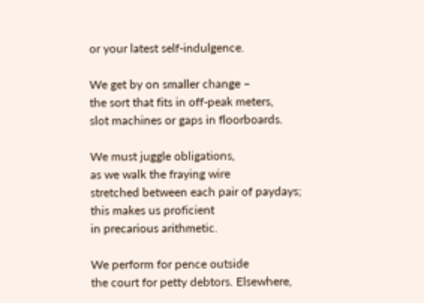or your latest self-indulgence.

We get by on smaller change –
the sort that fits in off-peak meters,
slot machines or gaps in floorboards.

We must juggle obligations,
as we walk the fraying wire
stretched between each pair of paydays;
this makes us proficient
in precarious arithmetic.

We perform for pence outside
the court for petty debtors. Elsewhere,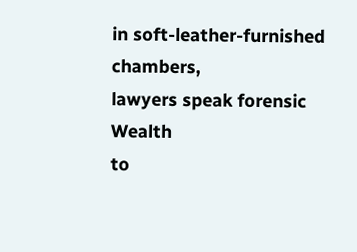in soft-leather-furnished chambers,
lawyers speak forensic Wealth
to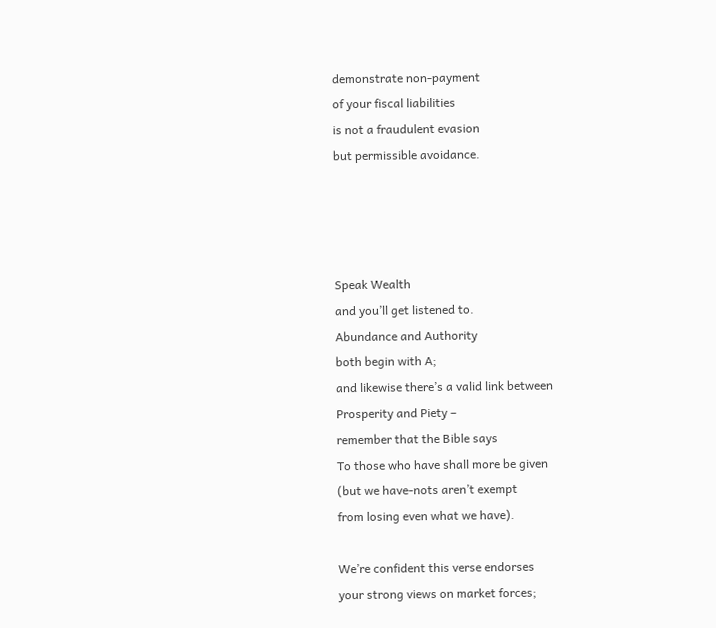demonstrate non-payment
of your fiscal liabilities
is not a fraudulent evasion
but permissible avoidance.




Speak Wealth
and you’ll get listened to.
Abundance and Authority
both begin with A;
and likewise there’s a valid link between
Prosperity and Piety –
remember that the Bible says
To those who have shall more be given
(but we have-nots aren’t exempt
from losing even what we have).

We’re confident this verse endorses
your strong views on market forces;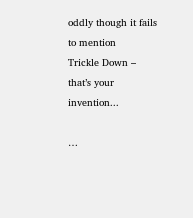oddly though it fails to mention
Trickle Down – that’s your invention...

…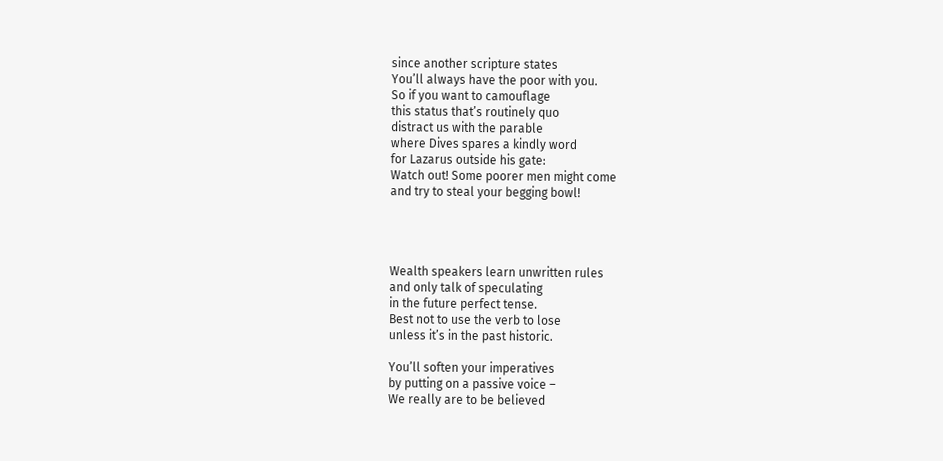since another scripture states
You’ll always have the poor with you.
So if you want to camouflage
this status that’s routinely quo
distract us with the parable
where Dives spares a kindly word
for Lazarus outside his gate:
Watch out! Some poorer men might come
and try to steal your begging bowl!




Wealth speakers learn unwritten rules
and only talk of speculating
in the future perfect tense.
Best not to use the verb to lose
unless it’s in the past historic.

You’ll soften your imperatives
by putting on a passive voice –
We really are to be believed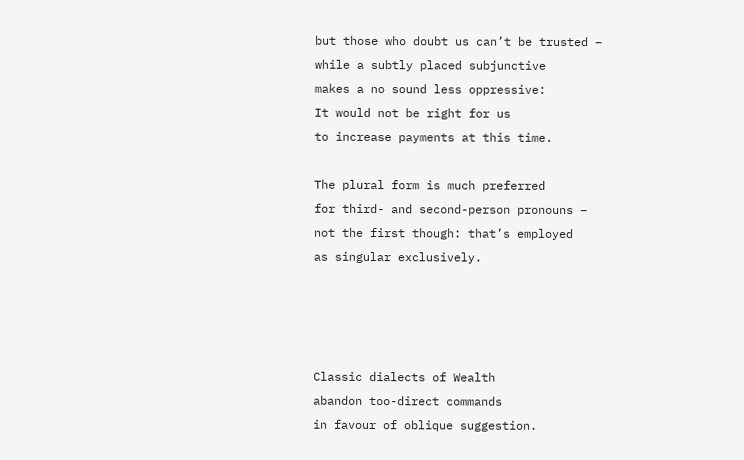but those who doubt us can’t be trusted –
while a subtly placed subjunctive
makes a no sound less oppressive:
It would not be right for us
to increase payments at this time.

The plural form is much preferred
for third- and second-person pronouns –
not the first though: that’s employed
as singular exclusively.




Classic dialects of Wealth
abandon too-direct commands
in favour of oblique suggestion.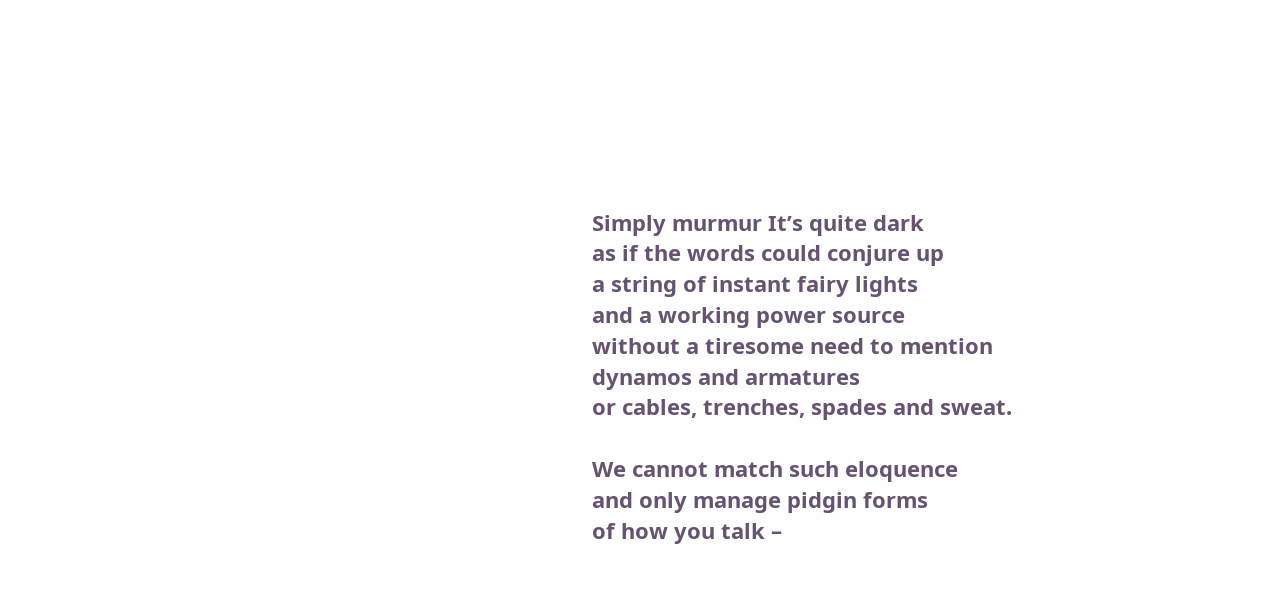Simply murmur It’s quite dark
as if the words could conjure up
a string of instant fairy lights
and a working power source
without a tiresome need to mention
dynamos and armatures
or cables, trenches, spades and sweat.

We cannot match such eloquence
and only manage pidgin forms
of how you talk –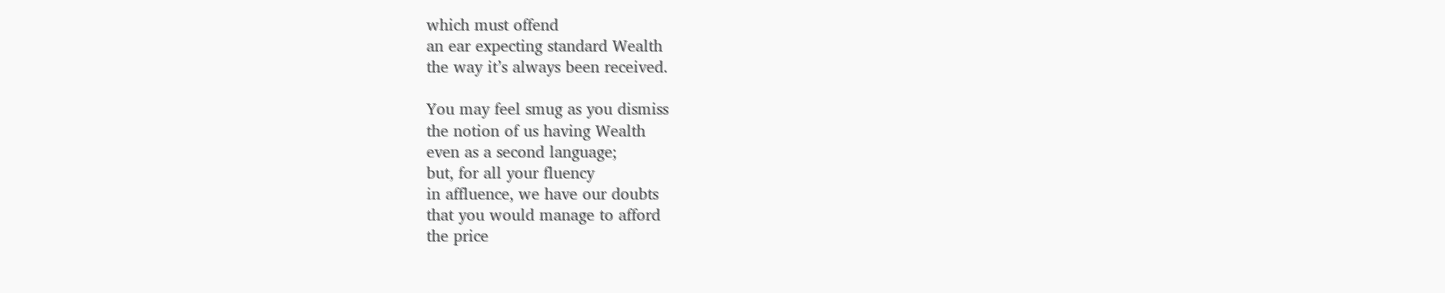which must offend
an ear expecting standard Wealth
the way it’s always been received.

You may feel smug as you dismiss
the notion of us having Wealth
even as a second language;
but, for all your fluency
in affluence, we have our doubts
that you would manage to afford
the price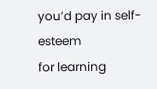you’d pay in self-esteem
for learning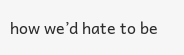how we’d hate to be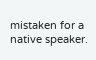mistaken for a native speaker.